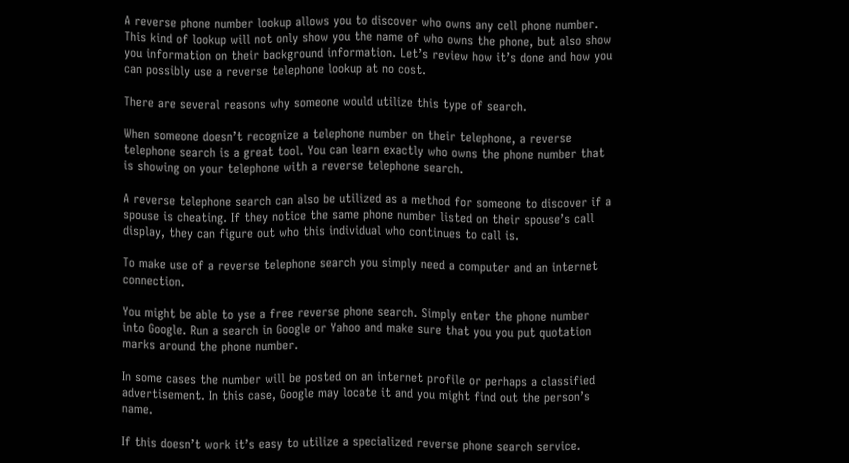A reverse phone number lookup allows you to discover who owns any cell phone number. This kind of lookup will not only show you the name of who owns the phone, but also show you information on their background information. Let’s review how it’s done and how you can possibly use a reverse telephone lookup at no cost.

There are several reasons why someone would utilize this type of search.

When someone doesn’t recognize a telephone number on their telephone, a reverse telephone search is a great tool. You can learn exactly who owns the phone number that is showing on your telephone with a reverse telephone search.

A reverse telephone search can also be utilized as a method for someone to discover if a spouse is cheating. If they notice the same phone number listed on their spouse’s call display, they can figure out who this individual who continues to call is.

To make use of a reverse telephone search you simply need a computer and an internet connection.

You might be able to yse a free reverse phone search. Simply enter the phone number into Google. Run a search in Google or Yahoo and make sure that you you put quotation marks around the phone number.

In some cases the number will be posted on an internet profile or perhaps a classified advertisement. In this case, Google may locate it and you might find out the person’s name.

If this doesn’t work it’s easy to utilize a specialized reverse phone search service.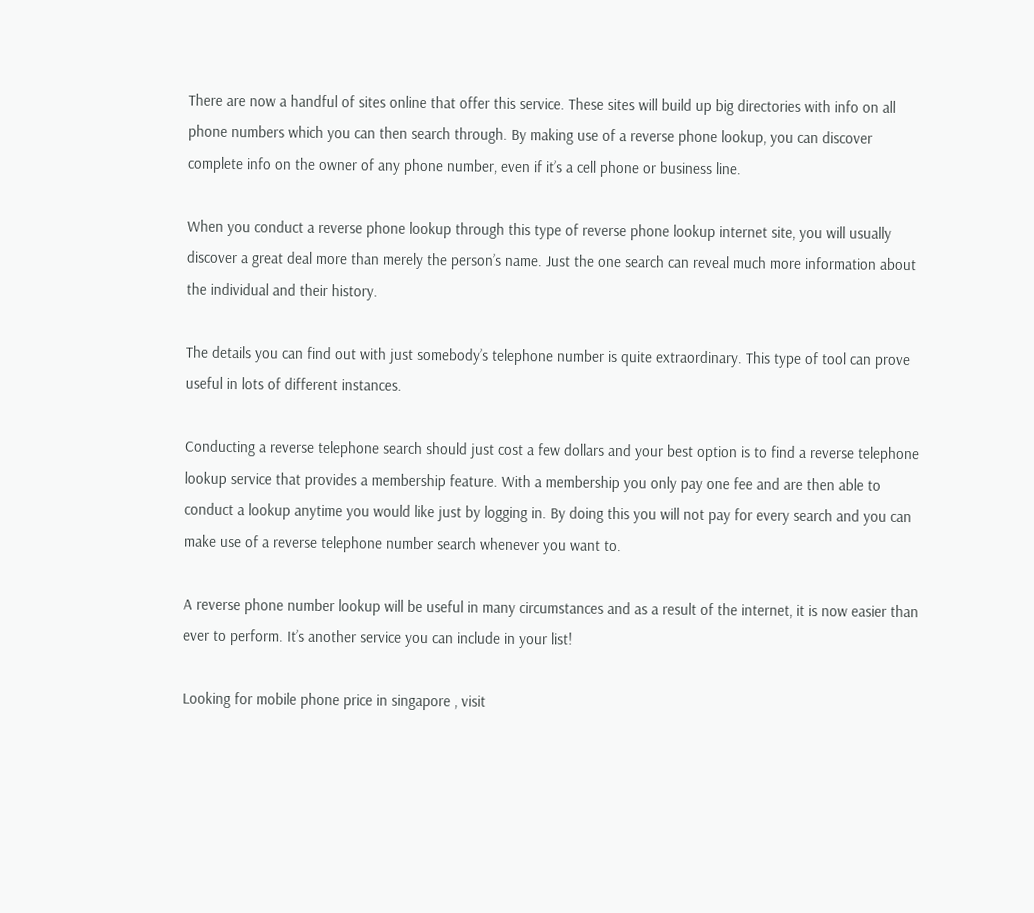There are now a handful of sites online that offer this service. These sites will build up big directories with info on all phone numbers which you can then search through. By making use of a reverse phone lookup, you can discover complete info on the owner of any phone number, even if it’s a cell phone or business line.

When you conduct a reverse phone lookup through this type of reverse phone lookup internet site, you will usually discover a great deal more than merely the person’s name. Just the one search can reveal much more information about the individual and their history.

The details you can find out with just somebody’s telephone number is quite extraordinary. This type of tool can prove useful in lots of different instances.

Conducting a reverse telephone search should just cost a few dollars and your best option is to find a reverse telephone lookup service that provides a membership feature. With a membership you only pay one fee and are then able to conduct a lookup anytime you would like just by logging in. By doing this you will not pay for every search and you can make use of a reverse telephone number search whenever you want to.

A reverse phone number lookup will be useful in many circumstances and as a result of the internet, it is now easier than ever to perform. It’s another service you can include in your list!

Looking for mobile phone price in singapore , visit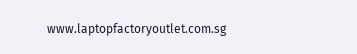www.laptopfactoryoutlet.com.sg